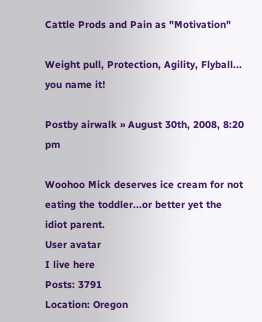Cattle Prods and Pain as "Motivation"

Weight pull, Protection, Agility, Flyball... you name it!

Postby airwalk » August 30th, 2008, 8:20 pm

Woohoo Mick deserves ice cream for not eating the toddler...or better yet the idiot parent.
User avatar
I live here
Posts: 3791
Location: Oregon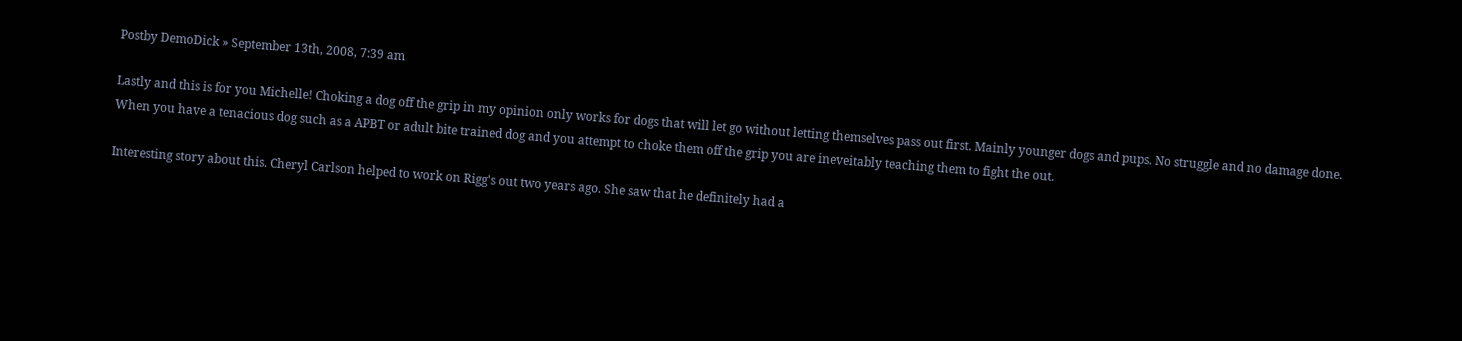Postby DemoDick » September 13th, 2008, 7:39 am

Lastly and this is for you Michelle! Choking a dog off the grip in my opinion only works for dogs that will let go without letting themselves pass out first. Mainly younger dogs and pups. No struggle and no damage done. When you have a tenacious dog such as a APBT or adult bite trained dog and you attempt to choke them off the grip you are ineveitably teaching them to fight the out.

Interesting story about this. Cheryl Carlson helped to work on Rigg's out two years ago. She saw that he definitely had a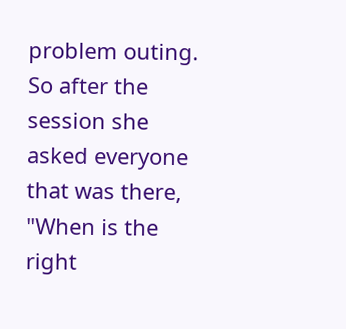problem outing. So after the session she asked everyone that was there, "When is the right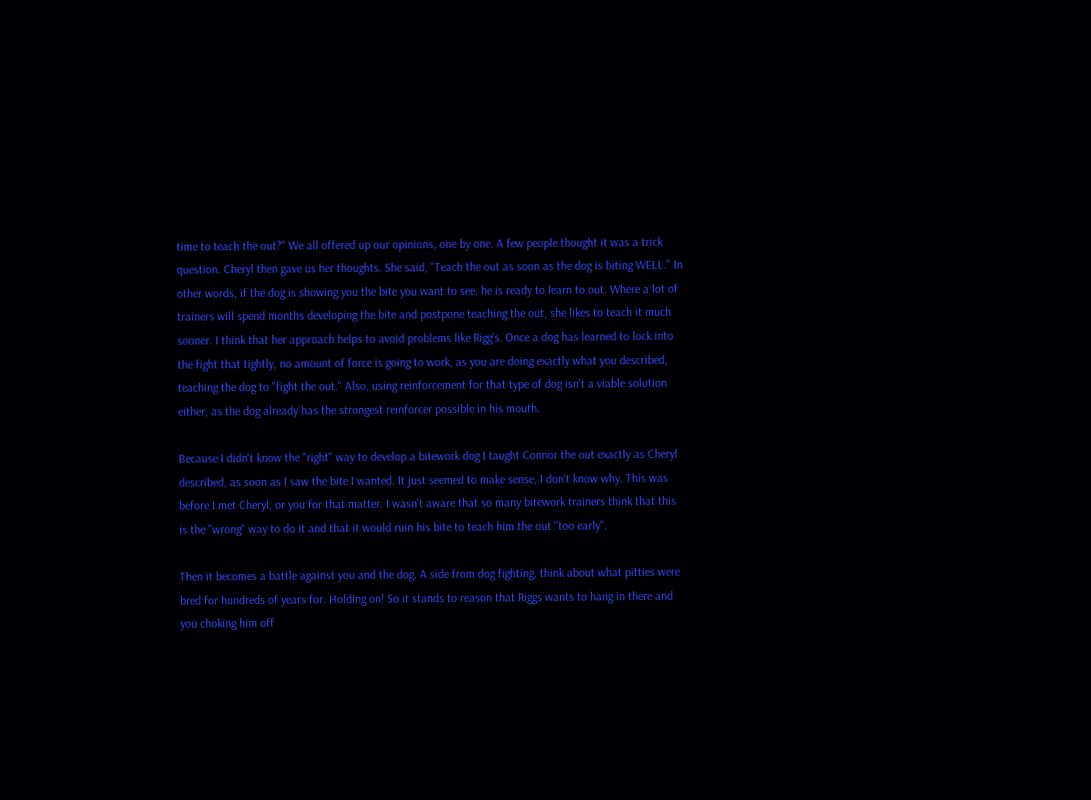time to teach the out?" We all offered up our opinions, one by one. A few people thought it was a trick question. Cheryl then gave us her thoughts. She said, "Teach the out as soon as the dog is biting WELL." In other words, if the dog is showing you the bite you want to see, he is ready to learn to out. Where a lot of trainers will spend months developing the bite and postpone teaching the out, she likes to teach it much sooner. I think that her approach helps to avoid problems like Rigg's. Once a dog has learned to lock into the fight that tightly, no amount of force is going to work, as you are doing exactly what you described, teaching the dog to "fight the out." Also, using reinforcement for that type of dog isn't a viable solution either, as the dog already has the strongest reinforcer possible in his mouth.

Because I didn't know the "right" way to develop a bitework dog I taught Connor the out exactly as Cheryl described, as soon as I saw the bite I wanted. It just seemed to make sense, I don't know why. This was before I met Cheryl, or you for that matter. I wasn't aware that so many bitework trainers think that this is the "wrong" way to do it and that it would ruin his bite to teach him the out "too early".

Then it becomes a battle against you and the dog. A side from dog fighting, think about what pitties were bred for hundreds of years for. Holding on! So it stands to reason that Riggs wants to hang in there and you choking him off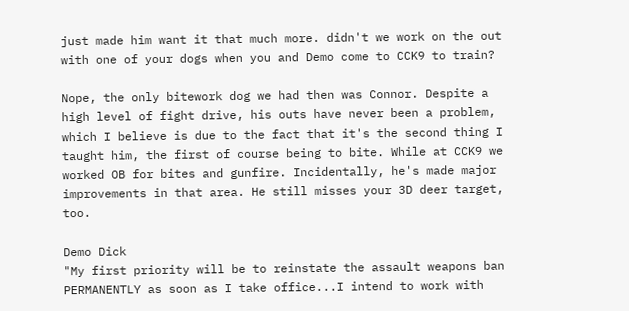just made him want it that much more. didn't we work on the out with one of your dogs when you and Demo come to CCK9 to train?

Nope, the only bitework dog we had then was Connor. Despite a high level of fight drive, his outs have never been a problem, which I believe is due to the fact that it's the second thing I taught him, the first of course being to bite. While at CCK9 we worked OB for bites and gunfire. Incidentally, he's made major improvements in that area. He still misses your 3D deer target, too.

Demo Dick
"My first priority will be to reinstate the assault weapons ban PERMANENTLY as soon as I take office...I intend to work with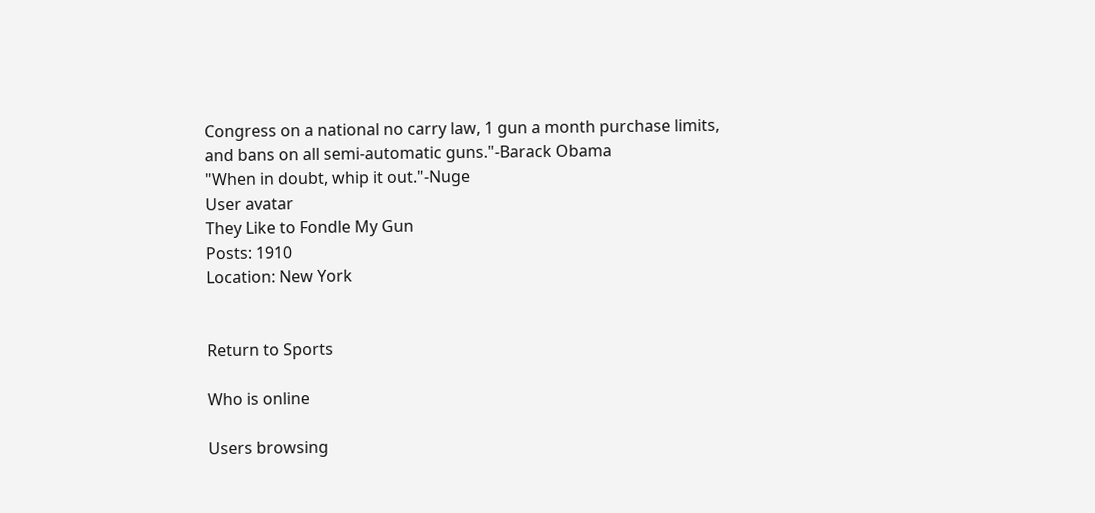Congress on a national no carry law, 1 gun a month purchase limits, and bans on all semi-automatic guns."-Barack Obama
"When in doubt, whip it out."-Nuge
User avatar
They Like to Fondle My Gun
Posts: 1910
Location: New York


Return to Sports

Who is online

Users browsing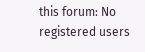this forum: No registered users